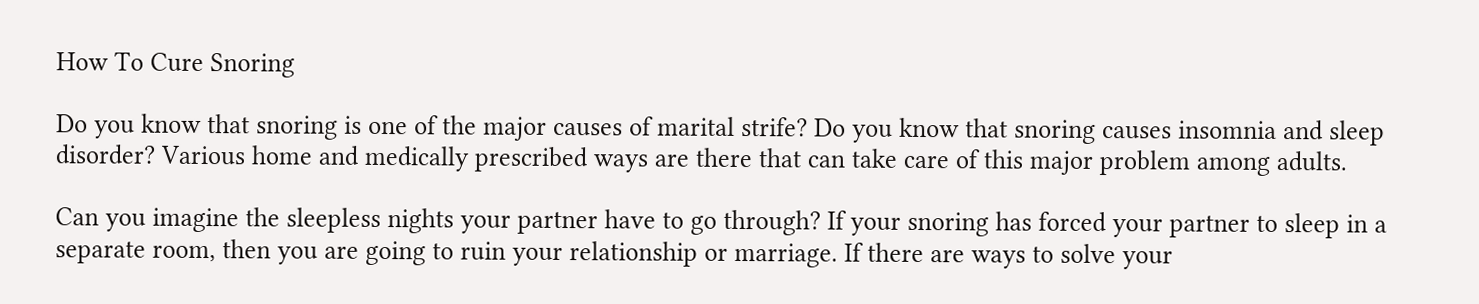How To Cure Snoring

Do you know that snoring is one of the major causes of marital strife? Do you know that snoring causes insomnia and sleep disorder? Various home and medically prescribed ways are there that can take care of this major problem among adults.

Can you imagine the sleepless nights your partner have to go through? If your snoring has forced your partner to sleep in a separate room, then you are going to ruin your relationship or marriage. If there are ways to solve your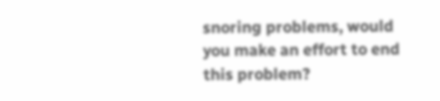snoring problems, would you make an effort to end this problem?